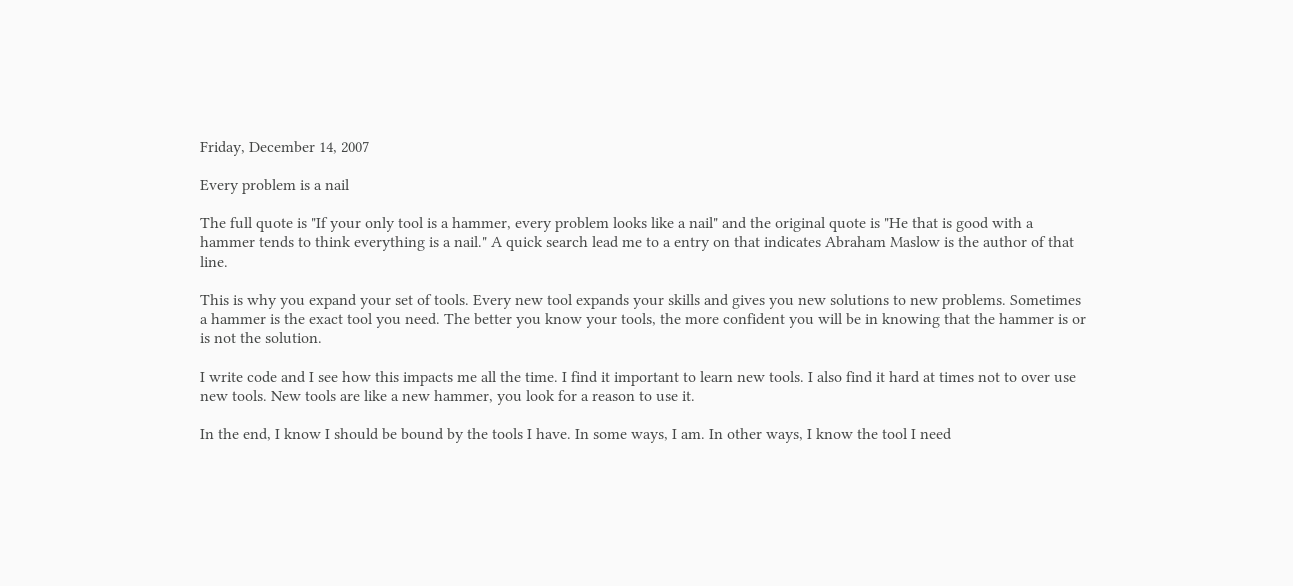Friday, December 14, 2007

Every problem is a nail

The full quote is "If your only tool is a hammer, every problem looks like a nail" and the original quote is "He that is good with a hammer tends to think everything is a nail." A quick search lead me to a entry on that indicates Abraham Maslow is the author of that line.

This is why you expand your set of tools. Every new tool expands your skills and gives you new solutions to new problems. Sometimes a hammer is the exact tool you need. The better you know your tools, the more confident you will be in knowing that the hammer is or is not the solution.

I write code and I see how this impacts me all the time. I find it important to learn new tools. I also find it hard at times not to over use new tools. New tools are like a new hammer, you look for a reason to use it.

In the end, I know I should be bound by the tools I have. In some ways, I am. In other ways, I know the tool I need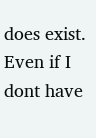does exist. Even if I dont have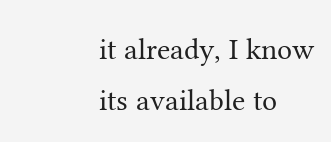it already, I know its available to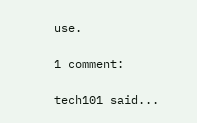use.

1 comment:

tech101 said...